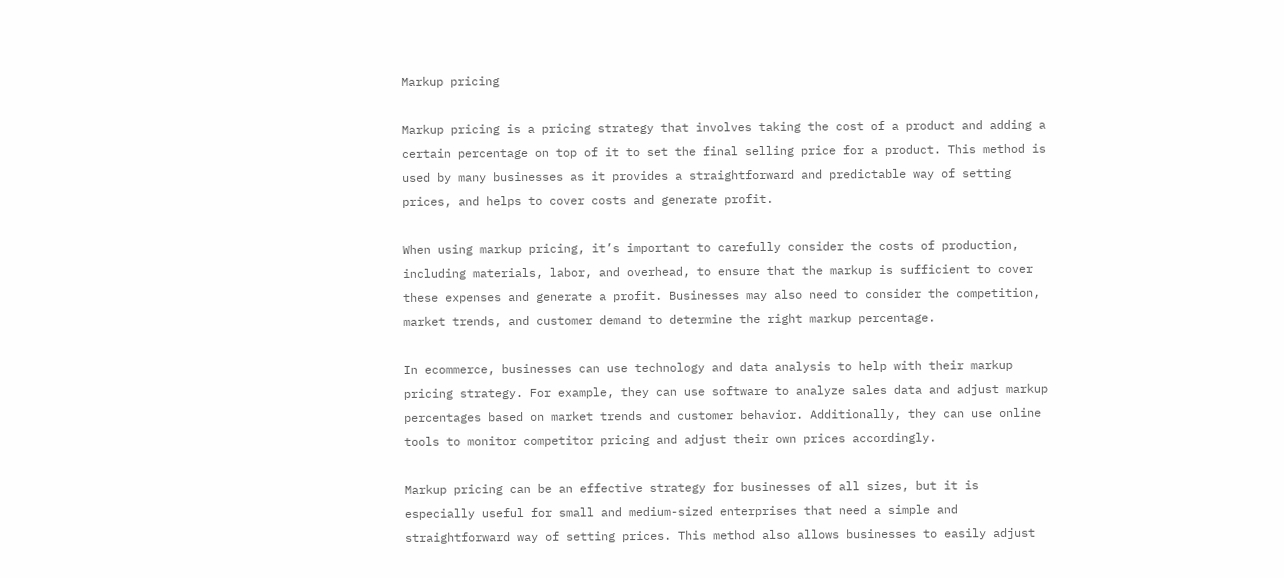Markup pricing

Markup pricing is a pricing strategy that involves taking the cost of a product and adding a certain percentage on top of it to set the final selling price for a product. This method is used by many businesses as it provides a straightforward and predictable way of setting prices, and helps to cover costs and generate profit.

When using markup pricing, it’s important to carefully consider the costs of production, including materials, labor, and overhead, to ensure that the markup is sufficient to cover these expenses and generate a profit. Businesses may also need to consider the competition, market trends, and customer demand to determine the right markup percentage.

In ecommerce, businesses can use technology and data analysis to help with their markup pricing strategy. For example, they can use software to analyze sales data and adjust markup percentages based on market trends and customer behavior. Additionally, they can use online tools to monitor competitor pricing and adjust their own prices accordingly.

Markup pricing can be an effective strategy for businesses of all sizes, but it is especially useful for small and medium-sized enterprises that need a simple and straightforward way of setting prices. This method also allows businesses to easily adjust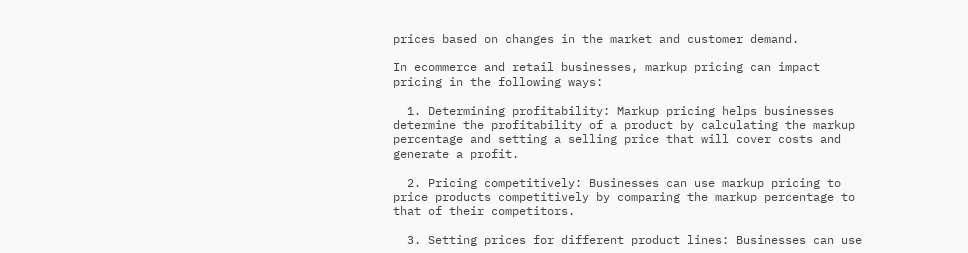prices based on changes in the market and customer demand.

In ecommerce and retail businesses, markup pricing can impact pricing in the following ways:

  1. Determining profitability: Markup pricing helps businesses determine the profitability of a product by calculating the markup percentage and setting a selling price that will cover costs and generate a profit.

  2. Pricing competitively: Businesses can use markup pricing to price products competitively by comparing the markup percentage to that of their competitors.

  3. Setting prices for different product lines: Businesses can use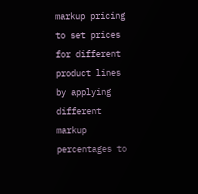markup pricing to set prices for different product lines by applying different markup percentages to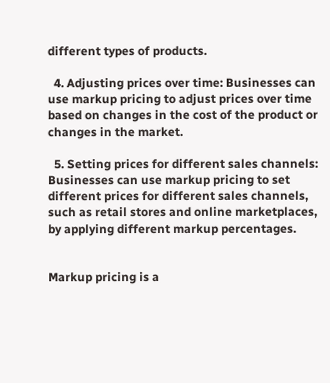different types of products.

  4. Adjusting prices over time: Businesses can use markup pricing to adjust prices over time based on changes in the cost of the product or changes in the market.

  5. Setting prices for different sales channels: Businesses can use markup pricing to set different prices for different sales channels, such as retail stores and online marketplaces, by applying different markup percentages.


Markup pricing is a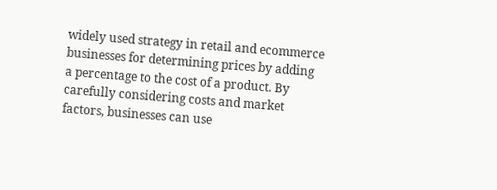widely used strategy in retail and ecommerce businesses for determining prices by adding a percentage to the cost of a product. By carefully considering costs and market factors, businesses can use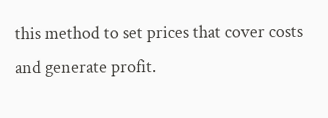this method to set prices that cover costs and generate profit.